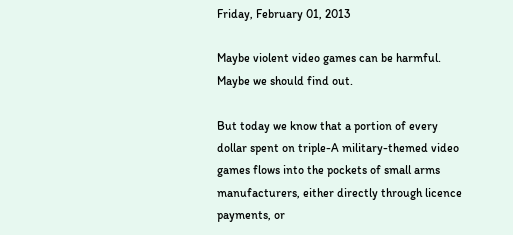Friday, February 01, 2013

Maybe violent video games can be harmful. Maybe we should find out.

But today we know that a portion of every dollar spent on triple-A military-themed video games flows into the pockets of small arms manufacturers, either directly through licence payments, or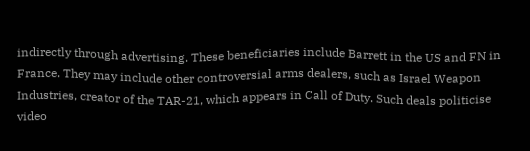indirectly through advertising. These beneficiaries include Barrett in the US and FN in France. They may include other controversial arms dealers, such as Israel Weapon Industries, creator of the TAR-21, which appears in Call of Duty. Such deals politicise video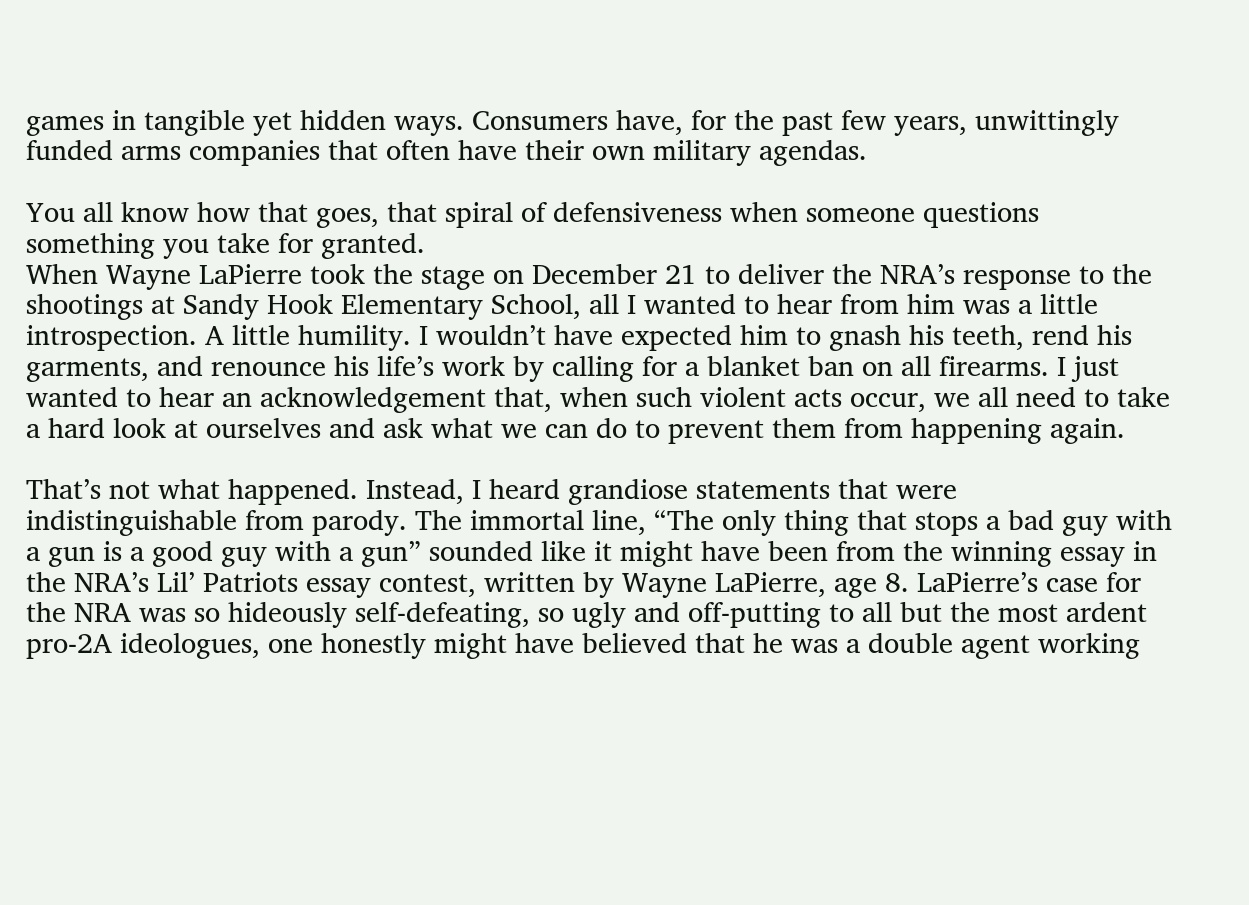games in tangible yet hidden ways. Consumers have, for the past few years, unwittingly funded arms companies that often have their own military agendas.

You all know how that goes, that spiral of defensiveness when someone questions something you take for granted.
When Wayne LaPierre took the stage on December 21 to deliver the NRA’s response to the shootings at Sandy Hook Elementary School, all I wanted to hear from him was a little introspection. A little humility. I wouldn’t have expected him to gnash his teeth, rend his garments, and renounce his life’s work by calling for a blanket ban on all firearms. I just wanted to hear an acknowledgement that, when such violent acts occur, we all need to take a hard look at ourselves and ask what we can do to prevent them from happening again.

That’s not what happened. Instead, I heard grandiose statements that were indistinguishable from parody. The immortal line, “The only thing that stops a bad guy with a gun is a good guy with a gun” sounded like it might have been from the winning essay in the NRA’s Lil’ Patriots essay contest, written by Wayne LaPierre, age 8. LaPierre’s case for the NRA was so hideously self-defeating, so ugly and off-putting to all but the most ardent pro-2A ideologues, one honestly might have believed that he was a double agent working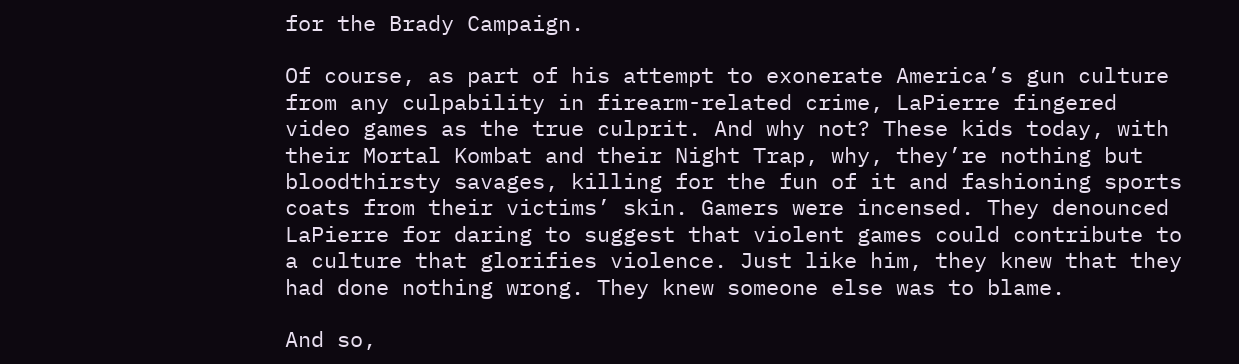for the Brady Campaign.

Of course, as part of his attempt to exonerate America’s gun culture from any culpability in firearm-related crime, LaPierre fingered video games as the true culprit. And why not? These kids today, with their Mortal Kombat and their Night Trap, why, they’re nothing but bloodthirsty savages, killing for the fun of it and fashioning sports coats from their victims’ skin. Gamers were incensed. They denounced LaPierre for daring to suggest that violent games could contribute to a culture that glorifies violence. Just like him, they knew that they had done nothing wrong. They knew someone else was to blame.

And so,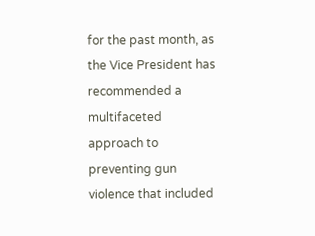for the past month, as the Vice President has recommended a multifaceted approach to preventing gun violence that included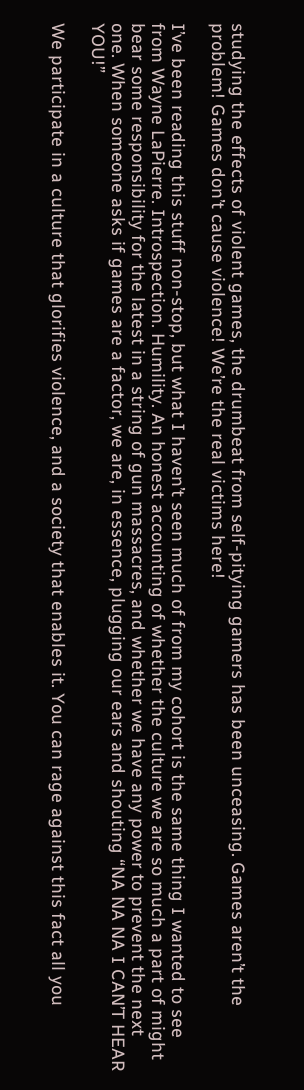studying the effects of violent games, the drumbeat from self-pitying gamers has been unceasing. Games aren’t the problem! Games don’t cause violence! We’re the real victims here!

I’ve been reading this stuff non-stop, but what I haven’t seen much of from my cohort is the same thing I wanted to see from Wayne LaPierre. Introspection. Humility. An honest accounting of whether the culture we are so much a part of might bear some responsibility for the latest in a string of gun massacres, and whether we have any power to prevent the next one. When someone asks if games are a factor, we are, in essence, plugging our ears and shouting “NA NA NA I CAN’T HEAR YOU!”

We participate in a culture that glorifies violence, and a society that enables it. You can rage against this fact all you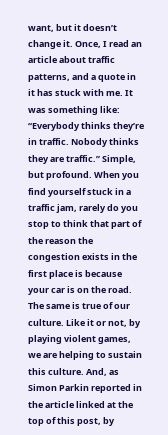want, but it doesn’t change it. Once, I read an article about traffic patterns, and a quote in it has stuck with me. It was something like: “Everybody thinks they’re in traffic. Nobody thinks they are traffic.” Simple, but profound. When you find yourself stuck in a traffic jam, rarely do you stop to think that part of the reason the congestion exists in the first place is because your car is on the road. The same is true of our culture. Like it or not, by playing violent games, we are helping to sustain this culture. And, as Simon Parkin reported in the article linked at the top of this post, by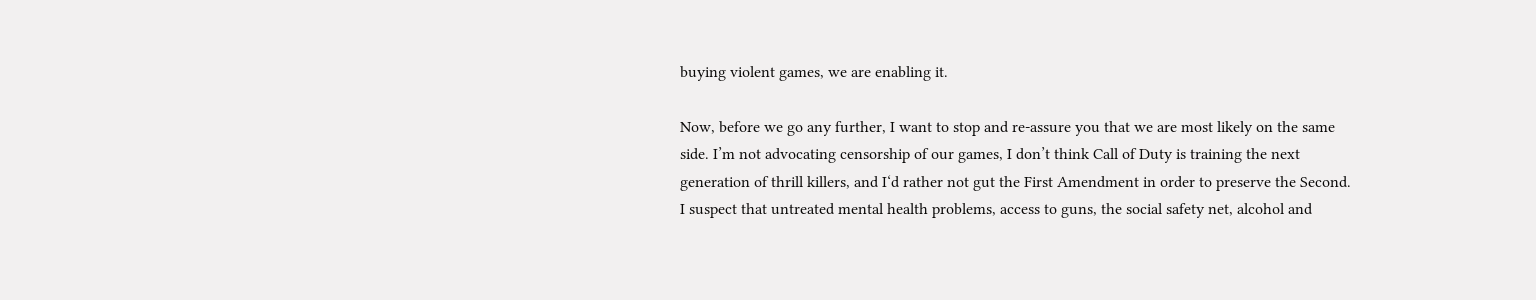buying violent games, we are enabling it.

Now, before we go any further, I want to stop and re-assure you that we are most likely on the same side. I’m not advocating censorship of our games, I don’t think Call of Duty is training the next generation of thrill killers, and I‘d rather not gut the First Amendment in order to preserve the Second. I suspect that untreated mental health problems, access to guns, the social safety net, alcohol and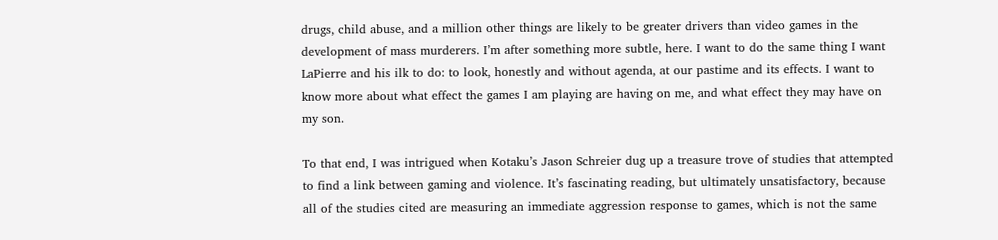drugs, child abuse, and a million other things are likely to be greater drivers than video games in the development of mass murderers. I’m after something more subtle, here. I want to do the same thing I want LaPierre and his ilk to do: to look, honestly and without agenda, at our pastime and its effects. I want to know more about what effect the games I am playing are having on me, and what effect they may have on my son.

To that end, I was intrigued when Kotaku’s Jason Schreier dug up a treasure trove of studies that attempted to find a link between gaming and violence. It’s fascinating reading, but ultimately unsatisfactory, because all of the studies cited are measuring an immediate aggression response to games, which is not the same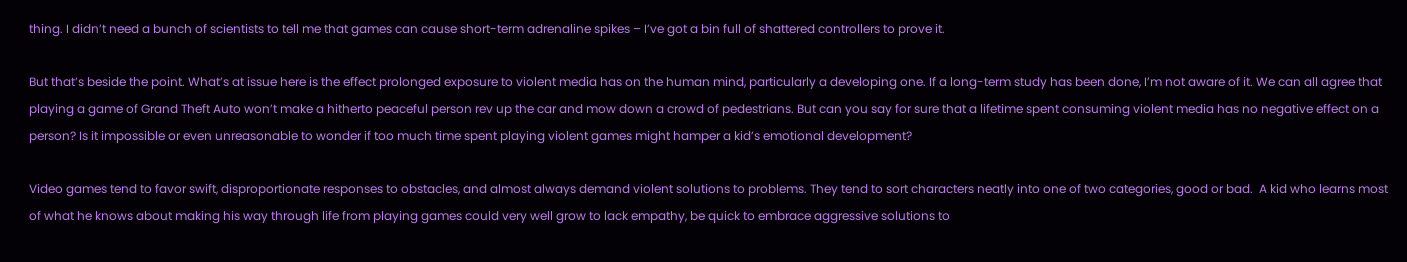thing. I didn’t need a bunch of scientists to tell me that games can cause short-term adrenaline spikes – I’ve got a bin full of shattered controllers to prove it.

But that’s beside the point. What’s at issue here is the effect prolonged exposure to violent media has on the human mind, particularly a developing one. If a long-term study has been done, I’m not aware of it. We can all agree that playing a game of Grand Theft Auto won’t make a hitherto peaceful person rev up the car and mow down a crowd of pedestrians. But can you say for sure that a lifetime spent consuming violent media has no negative effect on a person? Is it impossible or even unreasonable to wonder if too much time spent playing violent games might hamper a kid’s emotional development?

Video games tend to favor swift, disproportionate responses to obstacles, and almost always demand violent solutions to problems. They tend to sort characters neatly into one of two categories, good or bad.  A kid who learns most of what he knows about making his way through life from playing games could very well grow to lack empathy, be quick to embrace aggressive solutions to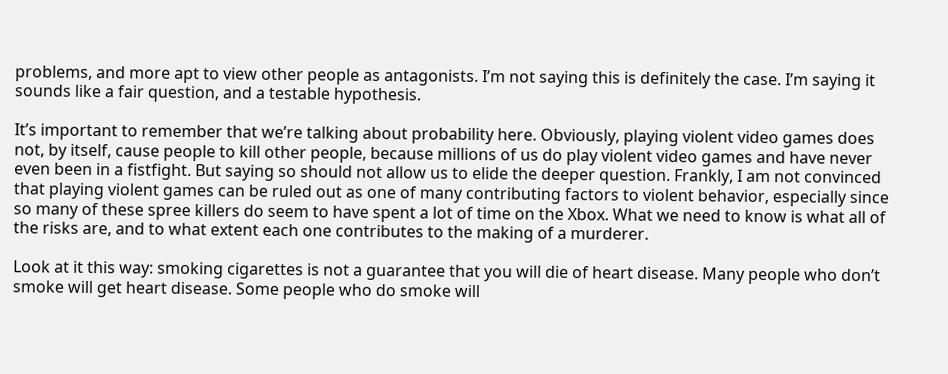problems, and more apt to view other people as antagonists. I’m not saying this is definitely the case. I’m saying it sounds like a fair question, and a testable hypothesis.

It’s important to remember that we’re talking about probability here. Obviously, playing violent video games does not, by itself, cause people to kill other people, because millions of us do play violent video games and have never even been in a fistfight. But saying so should not allow us to elide the deeper question. Frankly, I am not convinced that playing violent games can be ruled out as one of many contributing factors to violent behavior, especially since so many of these spree killers do seem to have spent a lot of time on the Xbox. What we need to know is what all of the risks are, and to what extent each one contributes to the making of a murderer.

Look at it this way: smoking cigarettes is not a guarantee that you will die of heart disease. Many people who don’t smoke will get heart disease. Some people who do smoke will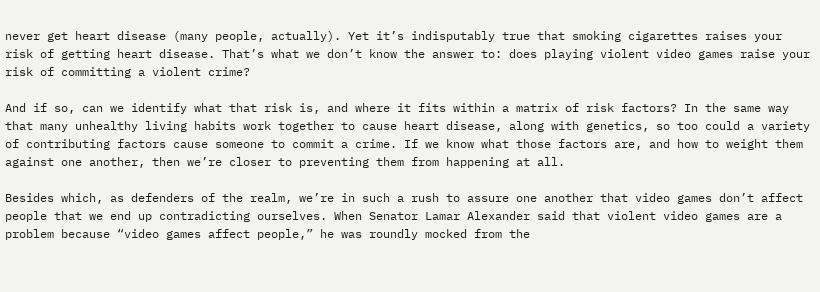never get heart disease (many people, actually). Yet it’s indisputably true that smoking cigarettes raises your risk of getting heart disease. That’s what we don’t know the answer to: does playing violent video games raise your risk of committing a violent crime?

And if so, can we identify what that risk is, and where it fits within a matrix of risk factors? In the same way that many unhealthy living habits work together to cause heart disease, along with genetics, so too could a variety of contributing factors cause someone to commit a crime. If we know what those factors are, and how to weight them against one another, then we’re closer to preventing them from happening at all.

Besides which, as defenders of the realm, we’re in such a rush to assure one another that video games don’t affect people that we end up contradicting ourselves. When Senator Lamar Alexander said that violent video games are a problem because “video games affect people,” he was roundly mocked from the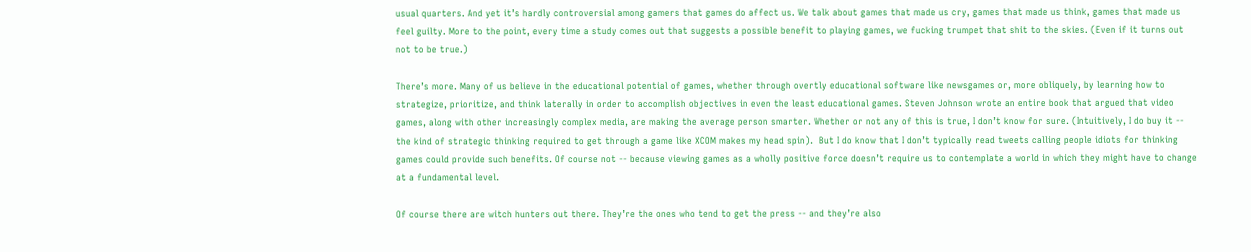usual quarters. And yet it’s hardly controversial among gamers that games do affect us. We talk about games that made us cry, games that made us think, games that made us feel guilty. More to the point, every time a study comes out that suggests a possible benefit to playing games, we fucking trumpet that shit to the skies. (Even if it turns out not to be true.)

There’s more. Many of us believe in the educational potential of games, whether through overtly educational software like newsgames or, more obliquely, by learning how to strategize, prioritize, and think laterally in order to accomplish objectives in even the least educational games. Steven Johnson wrote an entire book that argued that video games, along with other increasingly complex media, are making the average person smarter. Whether or not any of this is true, I don’t know for sure. (Intuitively, I do buy it -- the kind of strategic thinking required to get through a game like XCOM makes my head spin).  But I do know that I don’t typically read tweets calling people idiots for thinking games could provide such benefits. Of course not -- because viewing games as a wholly positive force doesn’t require us to contemplate a world in which they might have to change at a fundamental level.

Of course there are witch hunters out there. They’re the ones who tend to get the press -- and they’re also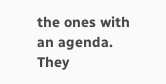the ones with an agenda. They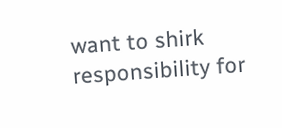want to shirk responsibility for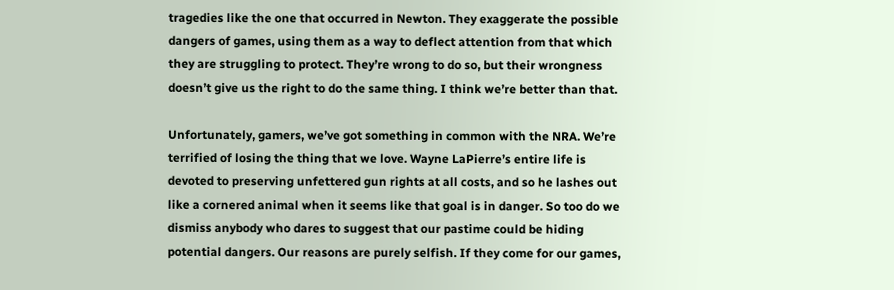tragedies like the one that occurred in Newton. They exaggerate the possible dangers of games, using them as a way to deflect attention from that which they are struggling to protect. They’re wrong to do so, but their wrongness doesn’t give us the right to do the same thing. I think we’re better than that.

Unfortunately, gamers, we’ve got something in common with the NRA. We’re terrified of losing the thing that we love. Wayne LaPierre’s entire life is devoted to preserving unfettered gun rights at all costs, and so he lashes out like a cornered animal when it seems like that goal is in danger. So too do we dismiss anybody who dares to suggest that our pastime could be hiding potential dangers. Our reasons are purely selfish. If they come for our games,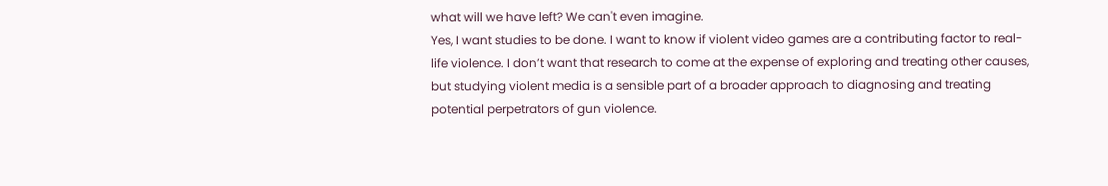what will we have left? We can't even imagine.
Yes, I want studies to be done. I want to know if violent video games are a contributing factor to real-life violence. I don’t want that research to come at the expense of exploring and treating other causes, but studying violent media is a sensible part of a broader approach to diagnosing and treating potential perpetrators of gun violence.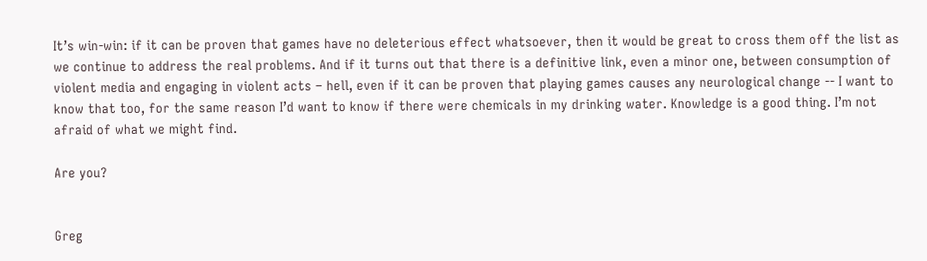It’s win-win: if it can be proven that games have no deleterious effect whatsoever, then it would be great to cross them off the list as we continue to address the real problems. And if it turns out that there is a definitive link, even a minor one, between consumption of violent media and engaging in violent acts – hell, even if it can be proven that playing games causes any neurological change -- I want to know that too, for the same reason I’d want to know if there were chemicals in my drinking water. Knowledge is a good thing. I’m not afraid of what we might find.

Are you?


Greg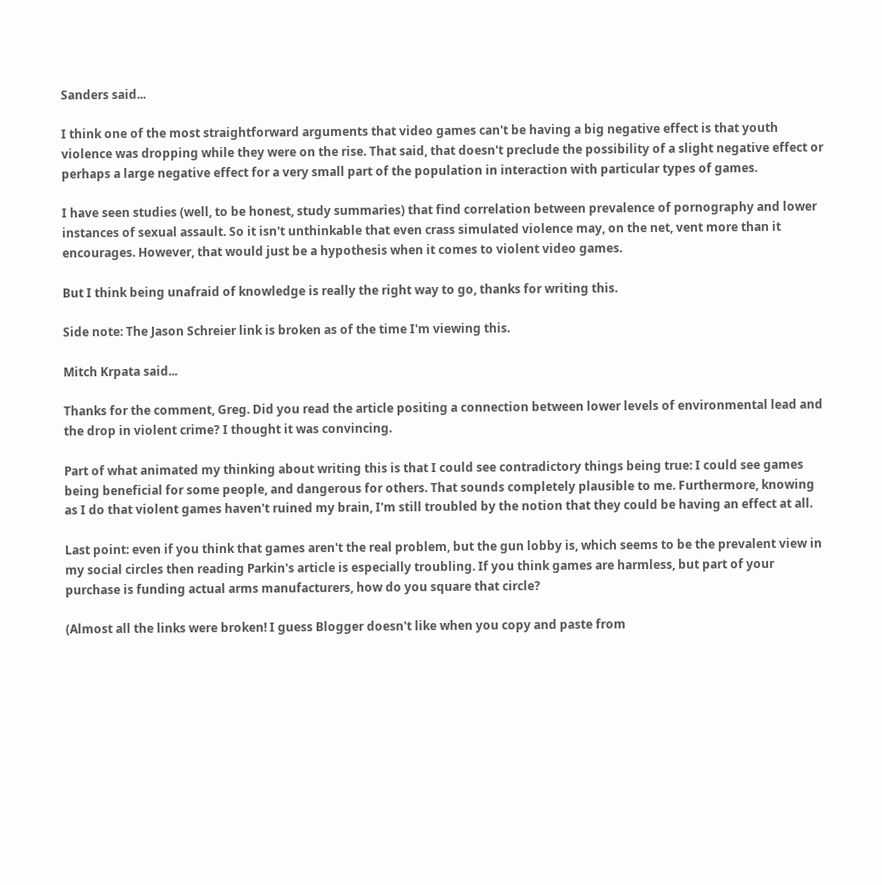Sanders said...

I think one of the most straightforward arguments that video games can't be having a big negative effect is that youth violence was dropping while they were on the rise. That said, that doesn't preclude the possibility of a slight negative effect or perhaps a large negative effect for a very small part of the population in interaction with particular types of games.

I have seen studies (well, to be honest, study summaries) that find correlation between prevalence of pornography and lower instances of sexual assault. So it isn't unthinkable that even crass simulated violence may, on the net, vent more than it encourages. However, that would just be a hypothesis when it comes to violent video games.

But I think being unafraid of knowledge is really the right way to go, thanks for writing this.

Side note: The Jason Schreier link is broken as of the time I'm viewing this.

Mitch Krpata said...

Thanks for the comment, Greg. Did you read the article positing a connection between lower levels of environmental lead and the drop in violent crime? I thought it was convincing.

Part of what animated my thinking about writing this is that I could see contradictory things being true: I could see games being beneficial for some people, and dangerous for others. That sounds completely plausible to me. Furthermore, knowing as I do that violent games haven't ruined my brain, I'm still troubled by the notion that they could be having an effect at all.

Last point: even if you think that games aren't the real problem, but the gun lobby is, which seems to be the prevalent view in my social circles then reading Parkin's article is especially troubling. If you think games are harmless, but part of your purchase is funding actual arms manufacturers, how do you square that circle?

(Almost all the links were broken! I guess Blogger doesn't like when you copy and paste from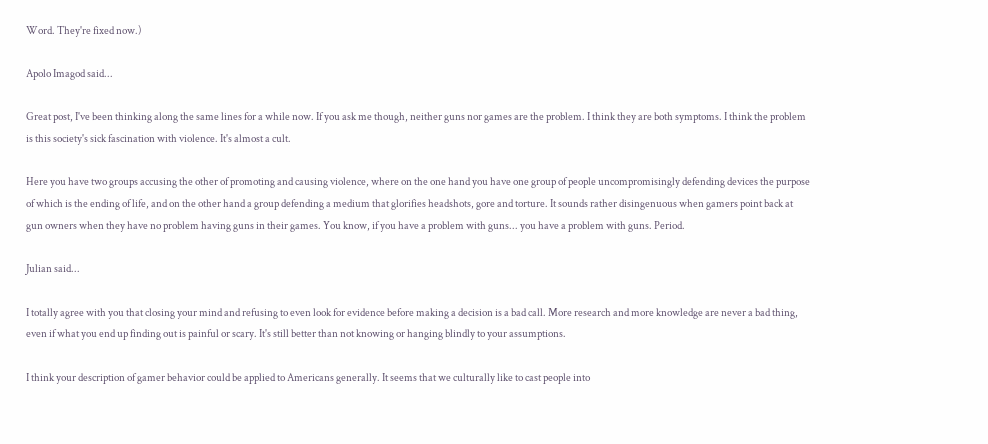Word. They're fixed now.)

Apolo Imagod said...

Great post, I've been thinking along the same lines for a while now. If you ask me though, neither guns nor games are the problem. I think they are both symptoms. I think the problem is this society's sick fascination with violence. It's almost a cult.

Here you have two groups accusing the other of promoting and causing violence, where on the one hand you have one group of people uncompromisingly defending devices the purpose of which is the ending of life, and on the other hand a group defending a medium that glorifies headshots, gore and torture. It sounds rather disingenuous when gamers point back at gun owners when they have no problem having guns in their games. You know, if you have a problem with guns... you have a problem with guns. Period.

Julian said...

I totally agree with you that closing your mind and refusing to even look for evidence before making a decision is a bad call. More research and more knowledge are never a bad thing, even if what you end up finding out is painful or scary. It's still better than not knowing or hanging blindly to your assumptions.

I think your description of gamer behavior could be applied to Americans generally. It seems that we culturally like to cast people into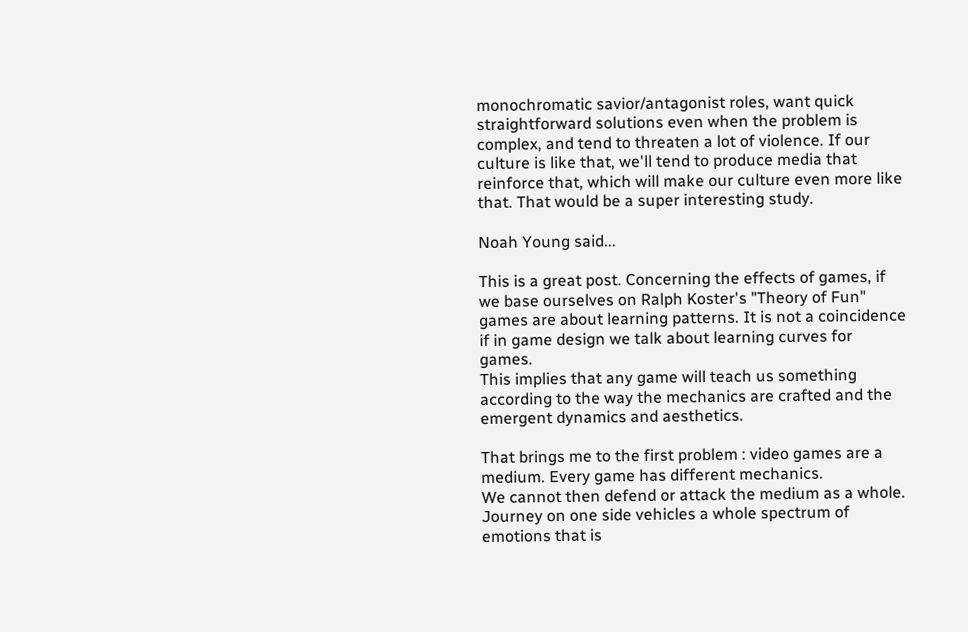monochromatic savior/antagonist roles, want quick straightforward solutions even when the problem is complex, and tend to threaten a lot of violence. If our culture is like that, we'll tend to produce media that reinforce that, which will make our culture even more like that. That would be a super interesting study.

Noah Young said...

This is a great post. Concerning the effects of games, if we base ourselves on Ralph Koster's "Theory of Fun" games are about learning patterns. It is not a coincidence if in game design we talk about learning curves for games.
This implies that any game will teach us something according to the way the mechanics are crafted and the emergent dynamics and aesthetics.

That brings me to the first problem : video games are a medium. Every game has different mechanics.
We cannot then defend or attack the medium as a whole. Journey on one side vehicles a whole spectrum of emotions that is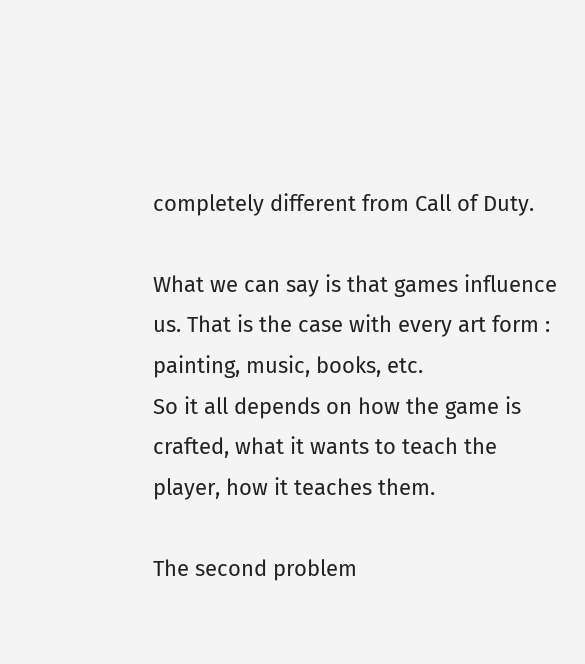completely different from Call of Duty.

What we can say is that games influence us. That is the case with every art form : painting, music, books, etc.
So it all depends on how the game is crafted, what it wants to teach the player, how it teaches them.

The second problem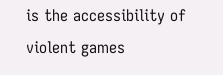is the accessibility of violent games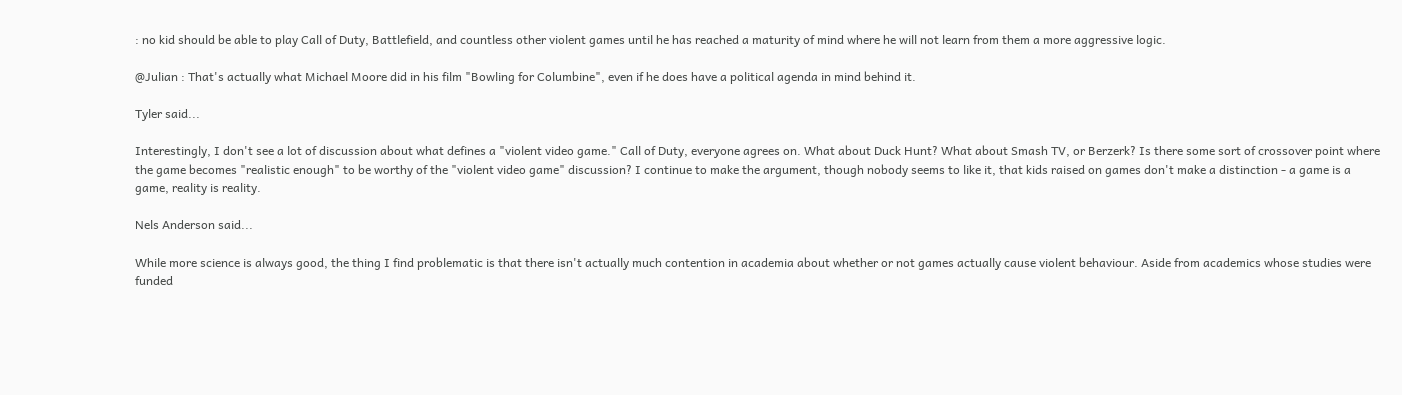: no kid should be able to play Call of Duty, Battlefield, and countless other violent games until he has reached a maturity of mind where he will not learn from them a more aggressive logic.

@Julian : That's actually what Michael Moore did in his film "Bowling for Columbine", even if he does have a political agenda in mind behind it.

Tyler said...

Interestingly, I don't see a lot of discussion about what defines a "violent video game." Call of Duty, everyone agrees on. What about Duck Hunt? What about Smash TV, or Berzerk? Is there some sort of crossover point where the game becomes "realistic enough" to be worthy of the "violent video game" discussion? I continue to make the argument, though nobody seems to like it, that kids raised on games don't make a distinction - a game is a game, reality is reality.

Nels Anderson said...

While more science is always good, the thing I find problematic is that there isn't actually much contention in academia about whether or not games actually cause violent behaviour. Aside from academics whose studies were funded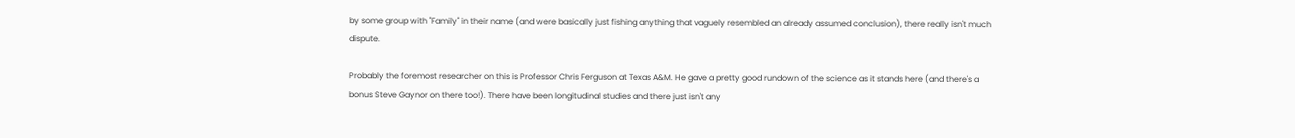by some group with "Family" in their name (and were basically just fishing anything that vaguely resembled an already assumed conclusion), there really isn't much dispute.

Probably the foremost researcher on this is Professor Chris Ferguson at Texas A&M. He gave a pretty good rundown of the science as it stands here (and there's a bonus Steve Gaynor on there too!). There have been longitudinal studies and there just isn't any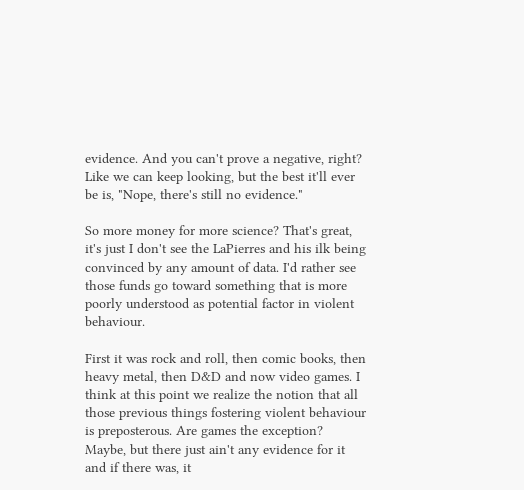evidence. And you can't prove a negative, right? Like we can keep looking, but the best it'll ever be is, "Nope, there's still no evidence."

So more money for more science? That's great, it's just I don't see the LaPierres and his ilk being convinced by any amount of data. I'd rather see those funds go toward something that is more poorly understood as potential factor in violent behaviour.

First it was rock and roll, then comic books, then heavy metal, then D&D and now video games. I think at this point we realize the notion that all those previous things fostering violent behaviour is preposterous. Are games the exception? Maybe, but there just ain't any evidence for it and if there was, it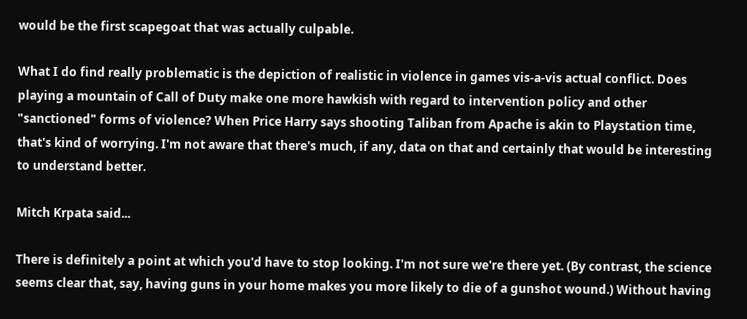would be the first scapegoat that was actually culpable.

What I do find really problematic is the depiction of realistic in violence in games vis-a-vis actual conflict. Does playing a mountain of Call of Duty make one more hawkish with regard to intervention policy and other "sanctioned" forms of violence? When Price Harry says shooting Taliban from Apache is akin to Playstation time, that's kind of worrying. I'm not aware that there's much, if any, data on that and certainly that would be interesting to understand better.

Mitch Krpata said...

There is definitely a point at which you'd have to stop looking. I'm not sure we're there yet. (By contrast, the science seems clear that, say, having guns in your home makes you more likely to die of a gunshot wound.) Without having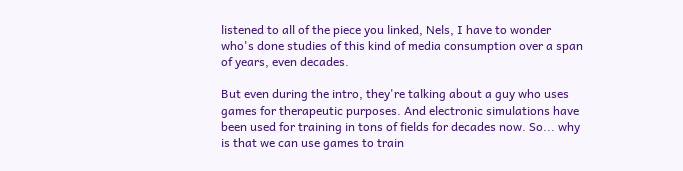listened to all of the piece you linked, Nels, I have to wonder who's done studies of this kind of media consumption over a span of years, even decades.

But even during the intro, they're talking about a guy who uses games for therapeutic purposes. And electronic simulations have been used for training in tons of fields for decades now. So... why is that we can use games to train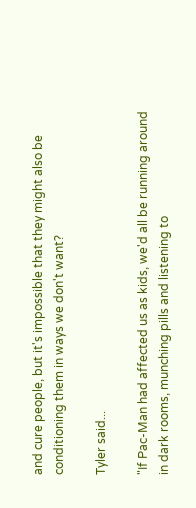and cure people, but it's impossible that they might also be conditioning them in ways we don't want?

Tyler said...

"If Pac-Man had affected us as kids, we'd all be running around in dark rooms, munching pills and listening to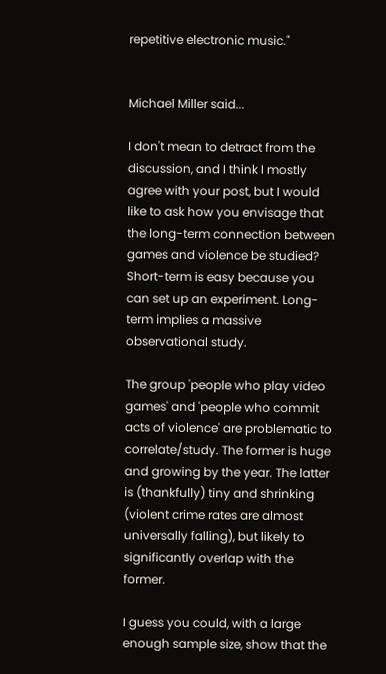repetitive electronic music."


Michael Miller said...

I don't mean to detract from the discussion, and I think I mostly agree with your post, but I would like to ask how you envisage that the long-term connection between games and violence be studied? Short-term is easy because you can set up an experiment. Long-term implies a massive observational study.

The group 'people who play video games' and 'people who commit acts of violence' are problematic to correlate/study. The former is huge and growing by the year. The latter is (thankfully) tiny and shrinking (violent crime rates are almost universally falling), but likely to significantly overlap with the former.

I guess you could, with a large enough sample size, show that the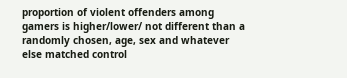proportion of violent offenders among gamers is higher/lower/ not different than a randomly chosen, age, sex and whatever else matched control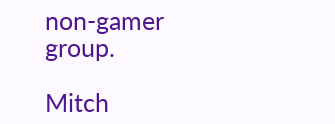non-gamer group.

Mitch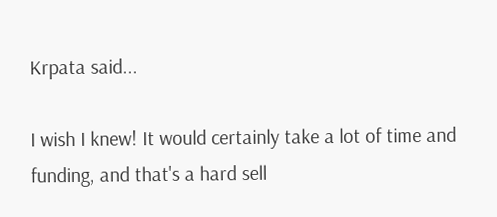Krpata said...

I wish I knew! It would certainly take a lot of time and funding, and that's a hard sell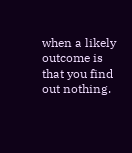when a likely outcome is that you find out nothing.